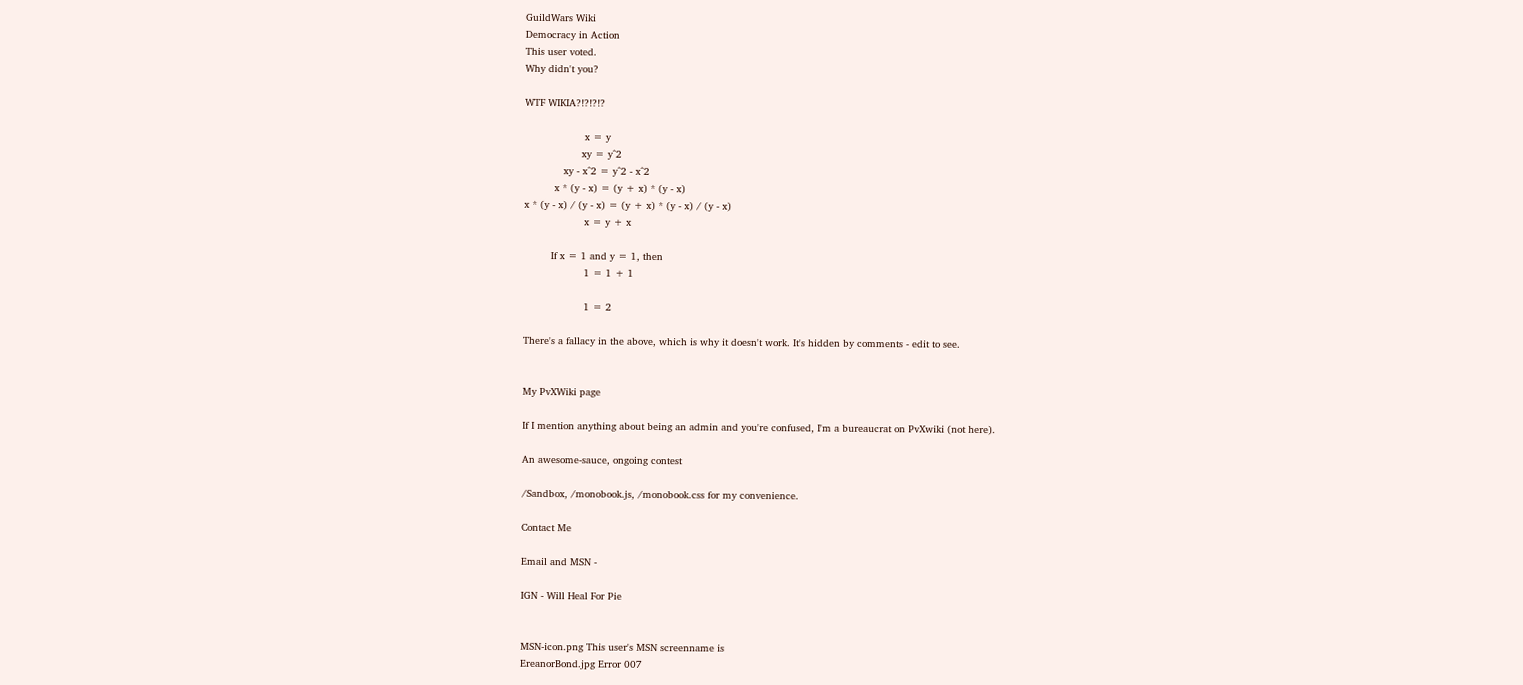GuildWars Wiki
Democracy in Action
This user voted.
Why didn't you?

WTF WIKIA?!?!?!?

                    x = y
                   xy = y^2
             xy - x^2 = y^2 - x^2
          x * (y - x) = (y + x) * (y - x)
x * (y - x) / (y - x) = (y + x) * (y - x) / (y - x)
                    x = y + x

         If x = 1 and y = 1, then
                    1 = 1 + 1

                    1 = 2

There's a fallacy in the above, which is why it doesn't work. It's hidden by comments - edit to see.


My PvXWiki page

If I mention anything about being an admin and you're confused, I'm a bureaucrat on PvXwiki (not here).

An awesome-sauce, ongoing contest

/Sandbox, /monobook.js, /monobook.css for my convenience.

Contact Me

Email and MSN -

IGN - Will Heal For Pie


MSN-icon.png This user's MSN screenname is
EreanorBond.jpg Error 007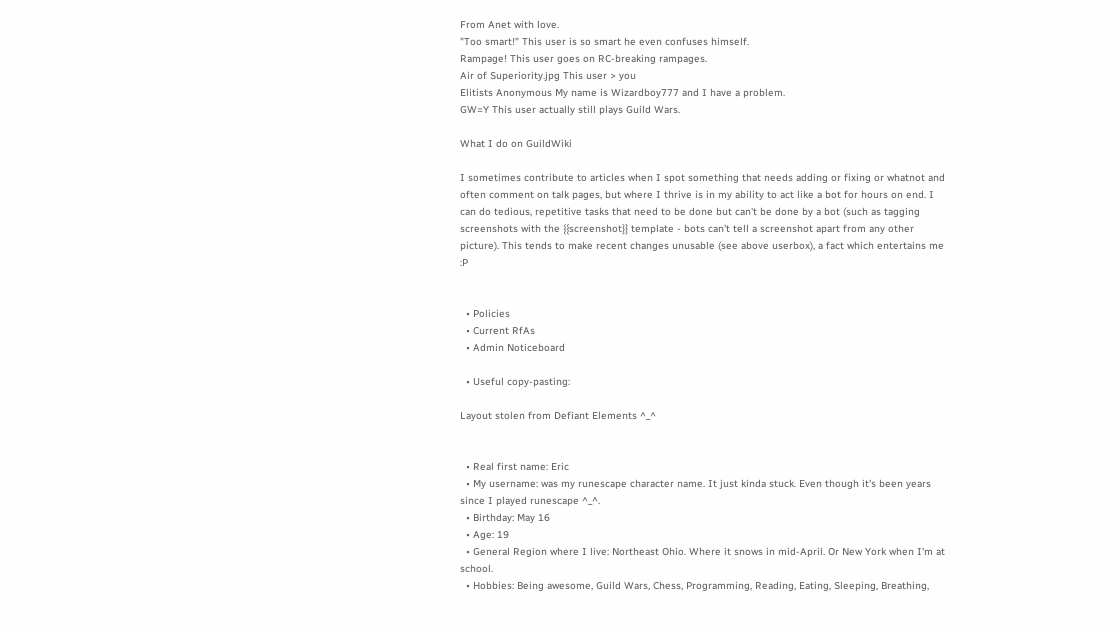From Anet with love.
"Too smart!" This user is so smart he even confuses himself.
Rampage! This user goes on RC-breaking rampages.
Air of Superiority.jpg This user > you
Elitists Anonymous My name is Wizardboy777 and I have a problem.
GW=Y This user actually still plays Guild Wars.

What I do on GuildWiki

I sometimes contribute to articles when I spot something that needs adding or fixing or whatnot and often comment on talk pages, but where I thrive is in my ability to act like a bot for hours on end. I can do tedious, repetitive tasks that need to be done but can't be done by a bot (such as tagging screenshots with the {{screenshot}} template - bots can't tell a screenshot apart from any other picture). This tends to make recent changes unusable (see above userbox), a fact which entertains me :P


  • Policies
  • Current RfAs
  • Admin Noticeboard

  • Useful copy-pasting:

Layout stolen from Defiant Elements ^_^


  • Real first name: Eric
  • My username: was my runescape character name. It just kinda stuck. Even though it's been years since I played runescape ^_^.
  • Birthday: May 16
  • Age: 19
  • General Region where I live: Northeast Ohio. Where it snows in mid-April. Or New York when I'm at school.
  • Hobbies: Being awesome, Guild Wars, Chess, Programming, Reading, Eating, Sleeping, Breathing,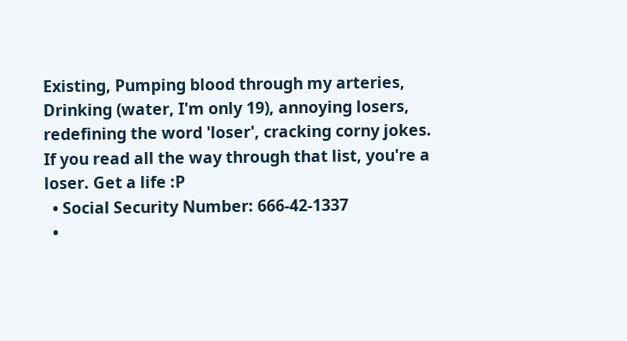Existing, Pumping blood through my arteries, Drinking (water, I'm only 19), annoying losers, redefining the word 'loser', cracking corny jokes. If you read all the way through that list, you're a loser. Get a life :P
  • Social Security Number: 666-42-1337
  •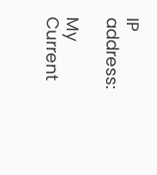IP address:

My Current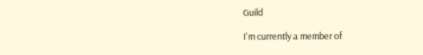Guild

I'm currently a member of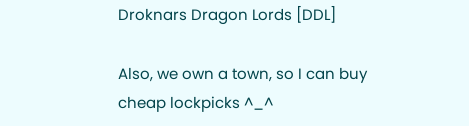Droknars Dragon Lords [DDL]

Also, we own a town, so I can buy cheap lockpicks ^_^